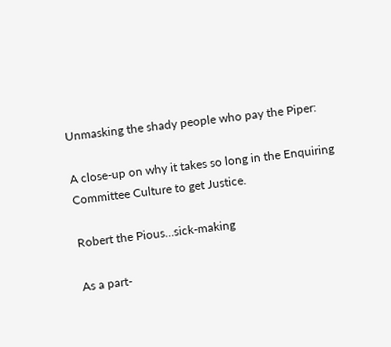Unmasking the shady people who pay the Piper:

A close-up on why it takes so long in the Enquiring Committee Culture to get Justice.

Robert the Pious…sick-making

As a part-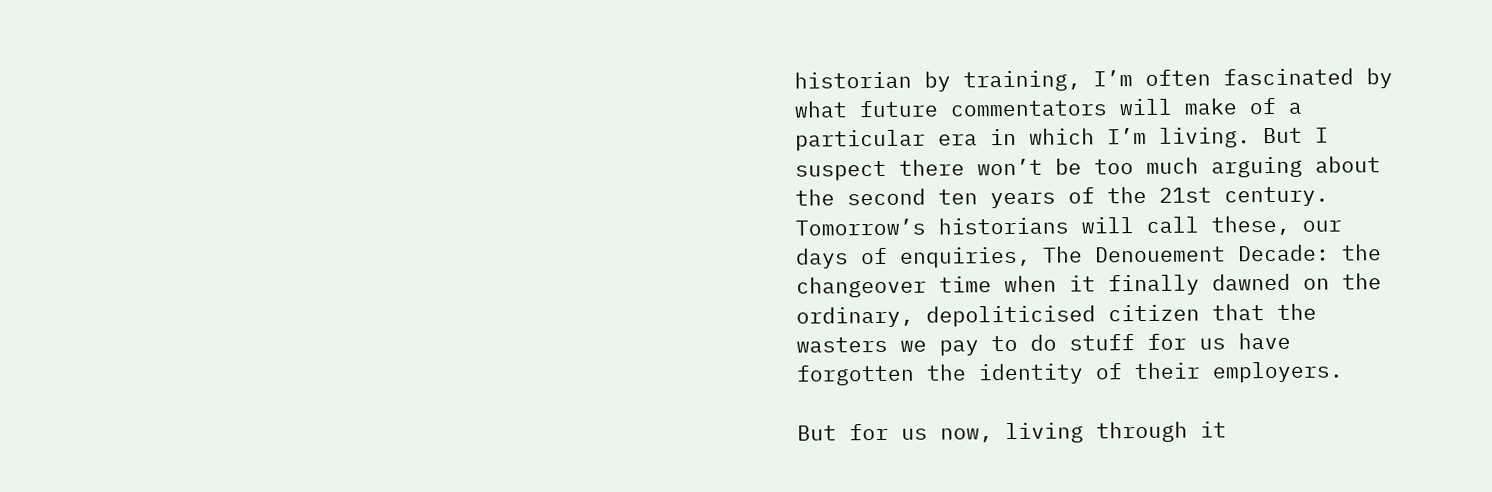historian by training, I’m often fascinated by what future commentators will make of a particular era in which I’m living. But I suspect there won’t be too much arguing about the second ten years of the 21st century. Tomorrow’s historians will call these, our days of enquiries, The Denouement Decade: the changeover time when it finally dawned on the ordinary, depoliticised citizen that the wasters we pay to do stuff for us have forgotten the identity of their employers.

But for us now, living through it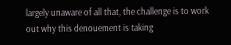largely unaware of all that, the challenge is to work out why this denouement is taking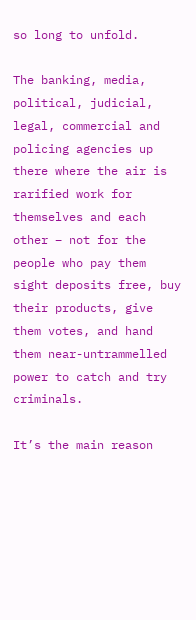so long to unfold.

The banking, media, political, judicial, legal, commercial and policing agencies up there where the air is rarified work for themselves and each other – not for the people who pay them sight deposits free, buy their products, give them votes, and hand them near-untrammelled power to catch and try criminals.

It’s the main reason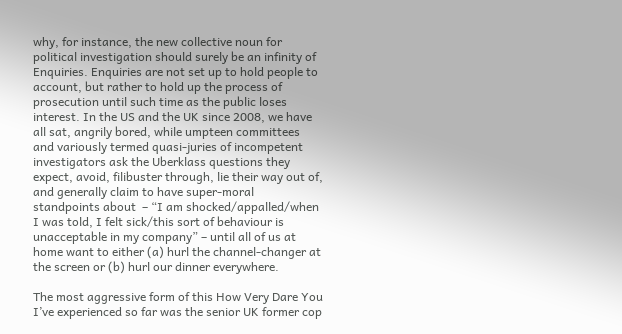why, for instance, the new collective noun for political investigation should surely be an infinity of Enquiries. Enquiries are not set up to hold people to account, but rather to hold up the process of prosecution until such time as the public loses interest. In the US and the UK since 2008, we have all sat, angrily bored, while umpteen committees and variously termed quasi-juries of incompetent investigators ask the Uberklass questions they expect, avoid, filibuster through, lie their way out of, and generally claim to have super-moral standpoints about  – “I am shocked/appalled/when I was told, I felt sick/this sort of behaviour is unacceptable in my company” – until all of us at home want to either (a) hurl the channel-changer at the screen or (b) hurl our dinner everywhere.

The most aggressive form of this How Very Dare You I’ve experienced so far was the senior UK former cop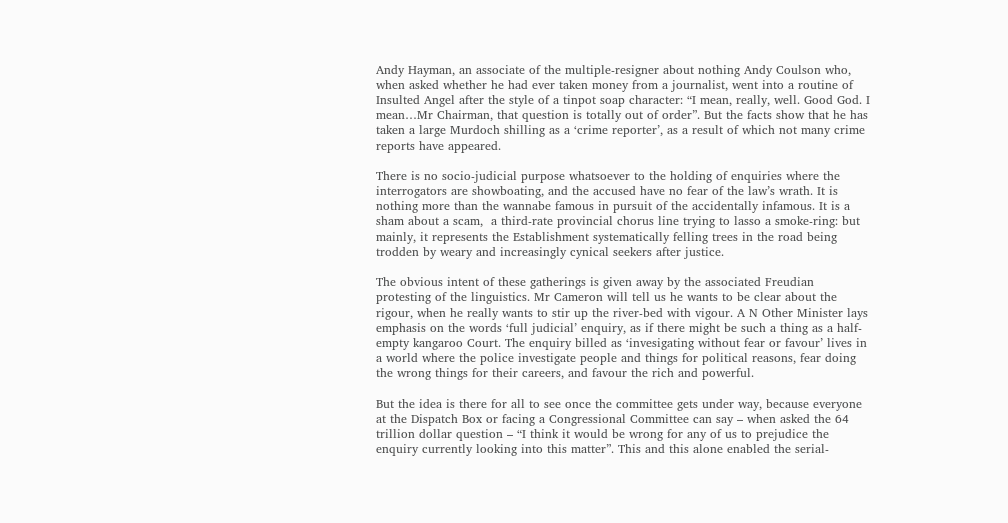Andy Hayman, an associate of the multiple-resigner about nothing Andy Coulson who, when asked whether he had ever taken money from a journalist, went into a routine of Insulted Angel after the style of a tinpot soap character: “I mean, really, well. Good God. I mean…Mr Chairman, that question is totally out of order”. But the facts show that he has taken a large Murdoch shilling as a ‘crime reporter’, as a result of which not many crime reports have appeared.

There is no socio-judicial purpose whatsoever to the holding of enquiries where the interrogators are showboating, and the accused have no fear of the law’s wrath. It is nothing more than the wannabe famous in pursuit of the accidentally infamous. It is a sham about a scam,  a third-rate provincial chorus line trying to lasso a smoke-ring: but mainly, it represents the Establishment systematically felling trees in the road being trodden by weary and increasingly cynical seekers after justice.

The obvious intent of these gatherings is given away by the associated Freudian protesting of the linguistics. Mr Cameron will tell us he wants to be clear about the rigour, when he really wants to stir up the river-bed with vigour. A N Other Minister lays emphasis on the words ‘full judicial’ enquiry, as if there might be such a thing as a half-empty kangaroo Court. The enquiry billed as ‘invesigating without fear or favour’ lives in a world where the police investigate people and things for political reasons, fear doing the wrong things for their careers, and favour the rich and powerful.

But the idea is there for all to see once the committee gets under way, because everyone at the Dispatch Box or facing a Congressional Committee can say – when asked the 64 trillion dollar question – “I think it would be wrong for any of us to prejudice the enquiry currently looking into this matter”. This and this alone enabled the serial-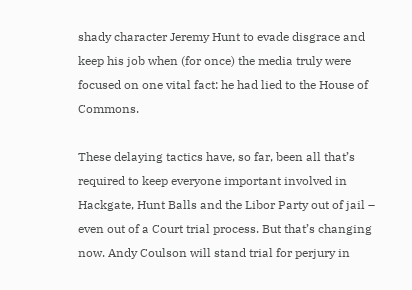shady character Jeremy Hunt to evade disgrace and keep his job when (for once) the media truly were focused on one vital fact: he had lied to the House of Commons.

These delaying tactics have, so far, been all that’s required to keep everyone important involved in Hackgate, Hunt Balls and the Libor Party out of jail – even out of a Court trial process. But that’s changing now. Andy Coulson will stand trial for perjury in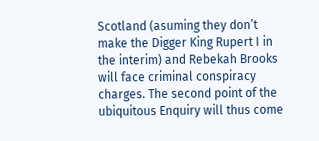Scotland (asuming they don’t make the Digger King Rupert I in the interim) and Rebekah Brooks will face criminal conspiracy charges. The second point of the ubiquitous Enquiry will thus come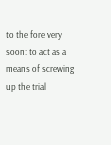to the fore very soon: to act as a means of screwing up the trial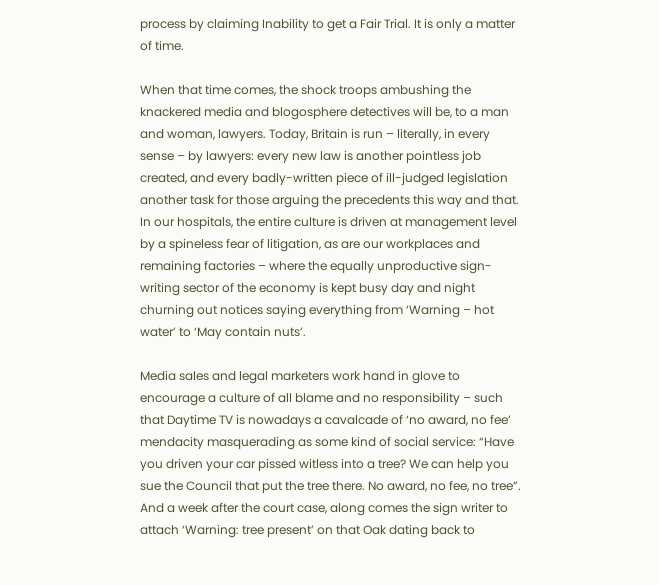process by claiming Inability to get a Fair Trial. It is only a matter of time.

When that time comes, the shock troops ambushing the knackered media and blogosphere detectives will be, to a man and woman, lawyers. Today, Britain is run – literally, in every sense – by lawyers: every new law is another pointless job created, and every badly-written piece of ill-judged legislation another task for those arguing the precedents this way and that. In our hospitals, the entire culture is driven at management level by a spineless fear of litigation, as are our workplaces and remaining factories – where the equally unproductive sign-writing sector of the economy is kept busy day and night churning out notices saying everything from ‘Warning – hot water’ to ‘May contain nuts’.

Media sales and legal marketers work hand in glove to encourage a culture of all blame and no responsibility – such that Daytime TV is nowadays a cavalcade of ‘no award, no fee’ mendacity masquerading as some kind of social service: “Have you driven your car pissed witless into a tree? We can help you sue the Council that put the tree there. No award, no fee, no tree”. And a week after the court case, along comes the sign writer to attach ‘Warning: tree present’ on that Oak dating back to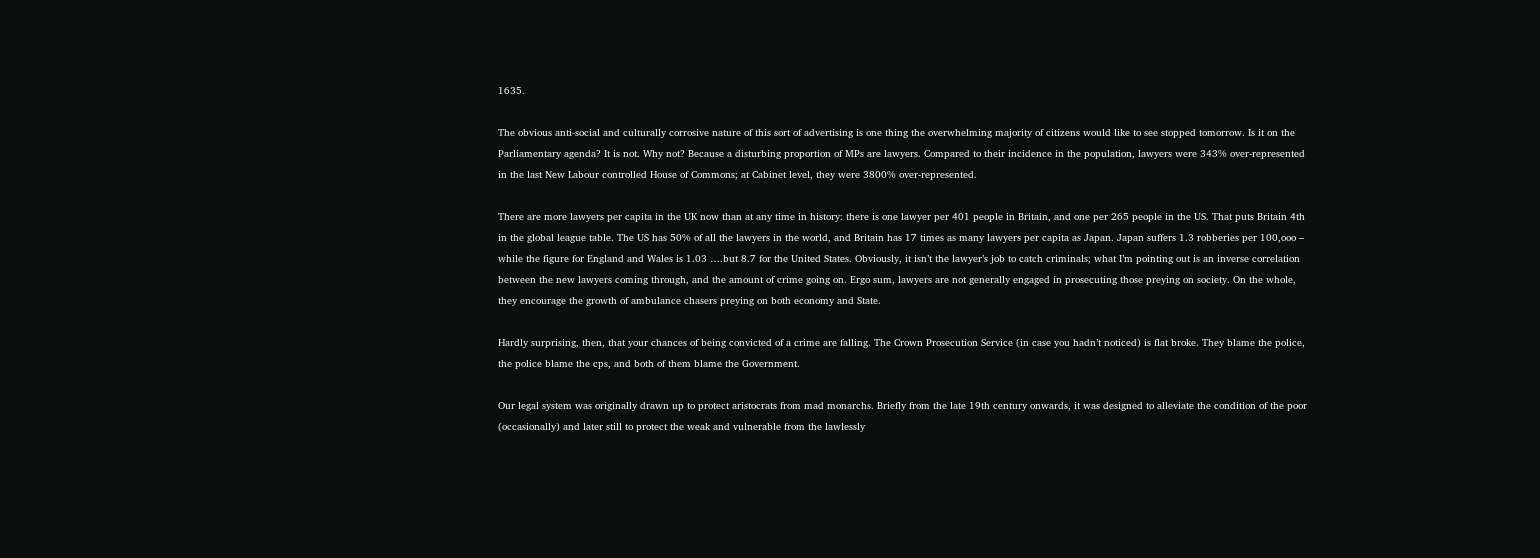1635.

The obvious anti-social and culturally corrosive nature of this sort of advertising is one thing the overwhelming majority of citizens would like to see stopped tomorrow. Is it on the Parliamentary agenda? It is not. Why not? Because a disturbing proportion of MPs are lawyers. Compared to their incidence in the population, lawyers were 343% over-represented in the last New Labour controlled House of Commons; at Cabinet level, they were 3800% over-represented.

There are more lawyers per capita in the UK now than at any time in history: there is one lawyer per 401 people in Britain, and one per 265 people in the US. That puts Britain 4th in the global league table. The US has 50% of all the lawyers in the world, and Britain has 17 times as many lawyers per capita as Japan. Japan suffers 1.3 robberies per 100,ooo – while the figure for England and Wales is 1.03 ….but 8.7 for the United States. Obviously, it isn’t the lawyer’s job to catch criminals; what I’m pointing out is an inverse correlation between the new lawyers coming through, and the amount of crime going on. Ergo sum, lawyers are not generally engaged in prosecuting those preying on society. On the whole, they encourage the growth of ambulance chasers preying on both economy and State.

Hardly surprising, then, that your chances of being convicted of a crime are falling. The Crown Prosecution Service (in case you hadn’t noticed) is flat broke. They blame the police, the police blame the cps, and both of them blame the Government.

Our legal system was originally drawn up to protect aristocrats from mad monarchs. Briefly from the late 19th century onwards, it was designed to alleviate the condition of the poor (occasionally) and later still to protect the weak and vulnerable from the lawlessly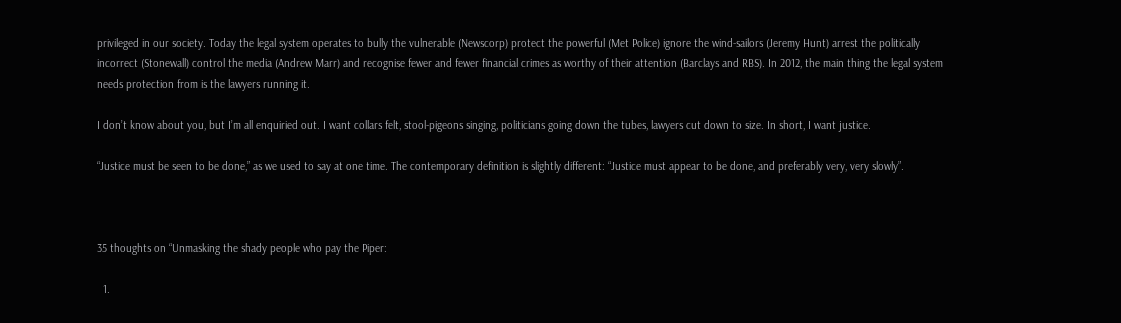privileged in our society. Today the legal system operates to bully the vulnerable (Newscorp) protect the powerful (Met Police) ignore the wind-sailors (Jeremy Hunt) arrest the politically incorrect (Stonewall) control the media (Andrew Marr) and recognise fewer and fewer financial crimes as worthy of their attention (Barclays and RBS). In 2012, the main thing the legal system needs protection from is the lawyers running it.

I don’t know about you, but I’m all enquiried out. I want collars felt, stool-pigeons singing, politicians going down the tubes, lawyers cut down to size. In short, I want justice.

“Justice must be seen to be done,” as we used to say at one time. The contemporary definition is slightly different: “Justice must appear to be done, and preferably very, very slowly”.



35 thoughts on “Unmasking the shady people who pay the Piper:

  1.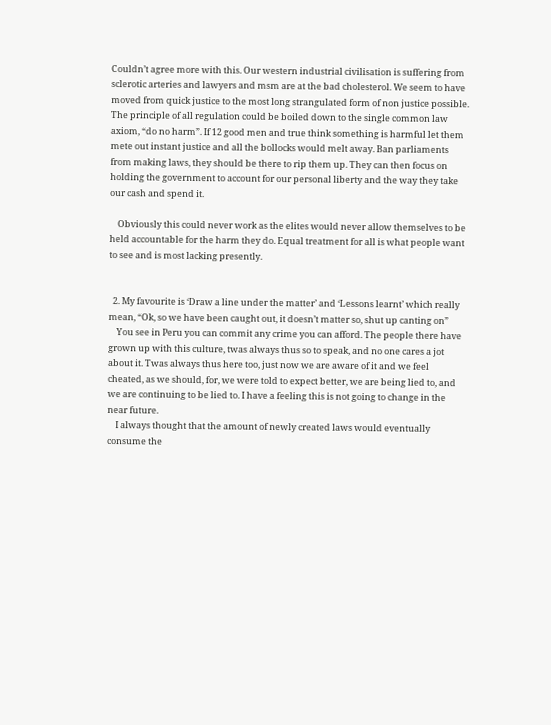Couldn’t agree more with this. Our western industrial civilisation is suffering from sclerotic arteries and lawyers and msm are at the bad cholesterol. We seem to have moved from quick justice to the most long strangulated form of non justice possible. The principle of all regulation could be boiled down to the single common law axiom, “do no harm”. If 12 good men and true think something is harmful let them mete out instant justice and all the bollocks would melt away. Ban parliaments from making laws, they should be there to rip them up. They can then focus on holding the government to account for our personal liberty and the way they take our cash and spend it.

    Obviously this could never work as the elites would never allow themselves to be held accountable for the harm they do. Equal treatment for all is what people want to see and is most lacking presently.


  2. My favourite is ‘Draw a line under the matter’ and ‘Lessons learnt’ which really mean, “Ok, so we have been caught out, it doesn’t matter so, shut up canting on”
    You see in Peru you can commit any crime you can afford. The people there have grown up with this culture, twas always thus so to speak, and no one cares a jot about it. Twas always thus here too, just now we are aware of it and we feel cheated, as we should, for, we were told to expect better, we are being lied to, and we are continuing to be lied to. I have a feeling this is not going to change in the near future.
    I always thought that the amount of newly created laws would eventually consume the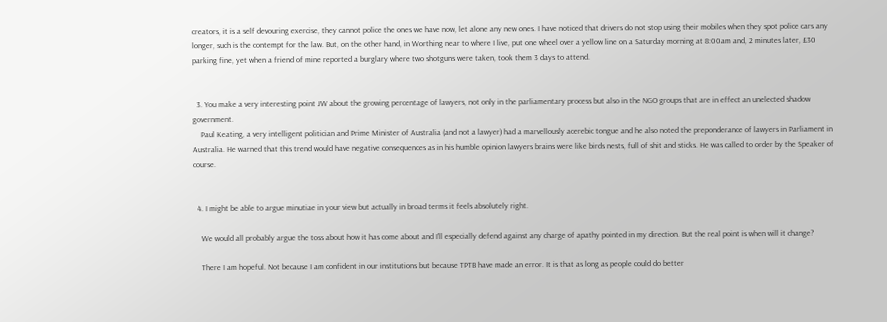creators, it is a self devouring exercise, they cannot police the ones we have now, let alone any new ones. I have noticed that drivers do not stop using their mobiles when they spot police cars any longer, such is the contempt for the law. But, on the other hand, in Worthing near to where I live, put one wheel over a yellow line on a Saturday morning at 8:00am and, 2 minutes later, £30 parking fine, yet when a friend of mine reported a burglary where two shotguns were taken, took them 3 days to attend.


  3. You make a very interesting point JW about the growing percentage of lawyers, not only in the parliamentary process but also in the NGO groups that are in effect an unelected shadow government.
    Paul Keating, a very intelligent politician and Prime Minister of Australia (and not a lawyer) had a marvellously acerebic tongue and he also noted the preponderance of lawyers in Parliament in Australia. He warned that this trend would have negative consequences as in his humble opinion lawyers brains were like birds nests, full of shit and sticks. He was called to order by the Speaker of course.


  4. I might be able to argue minutiae in your view but actually in broad terms it feels absolutely right.

    We would all probably argue the toss about how it has come about and I’ll especially defend against any charge of apathy pointed in my direction. But the real point is when will it change?

    There I am hopeful. Not because I am confident in our institutions but because TPTB have made an error. It is that as long as people could do better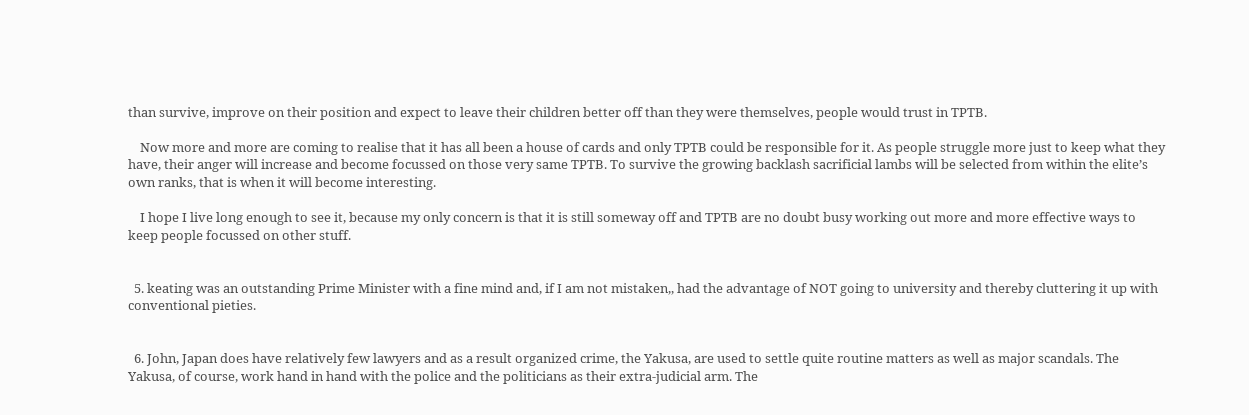than survive, improve on their position and expect to leave their children better off than they were themselves, people would trust in TPTB.

    Now more and more are coming to realise that it has all been a house of cards and only TPTB could be responsible for it. As people struggle more just to keep what they have, their anger will increase and become focussed on those very same TPTB. To survive the growing backlash sacrificial lambs will be selected from within the elite’s own ranks, that is when it will become interesting.

    I hope I live long enough to see it, because my only concern is that it is still someway off and TPTB are no doubt busy working out more and more effective ways to keep people focussed on other stuff.


  5. keating was an outstanding Prime Minister with a fine mind and, if I am not mistaken,, had the advantage of NOT going to university and thereby cluttering it up with conventional pieties.


  6. John, Japan does have relatively few lawyers and as a result organized crime, the Yakusa, are used to settle quite routine matters as well as major scandals. The Yakusa, of course, work hand in hand with the police and the politicians as their extra-judicial arm. The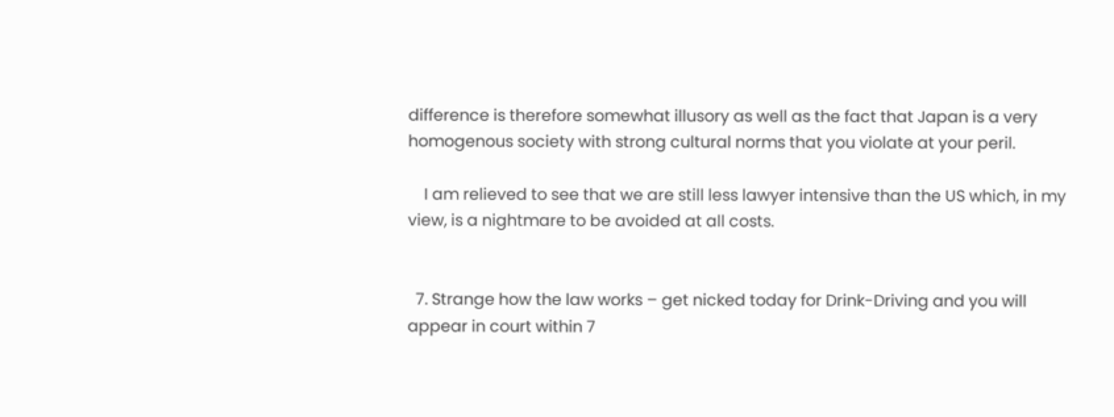difference is therefore somewhat illusory as well as the fact that Japan is a very homogenous society with strong cultural norms that you violate at your peril.

    I am relieved to see that we are still less lawyer intensive than the US which, in my view, is a nightmare to be avoided at all costs.


  7. Strange how the law works – get nicked today for Drink-Driving and you will appear in court within 7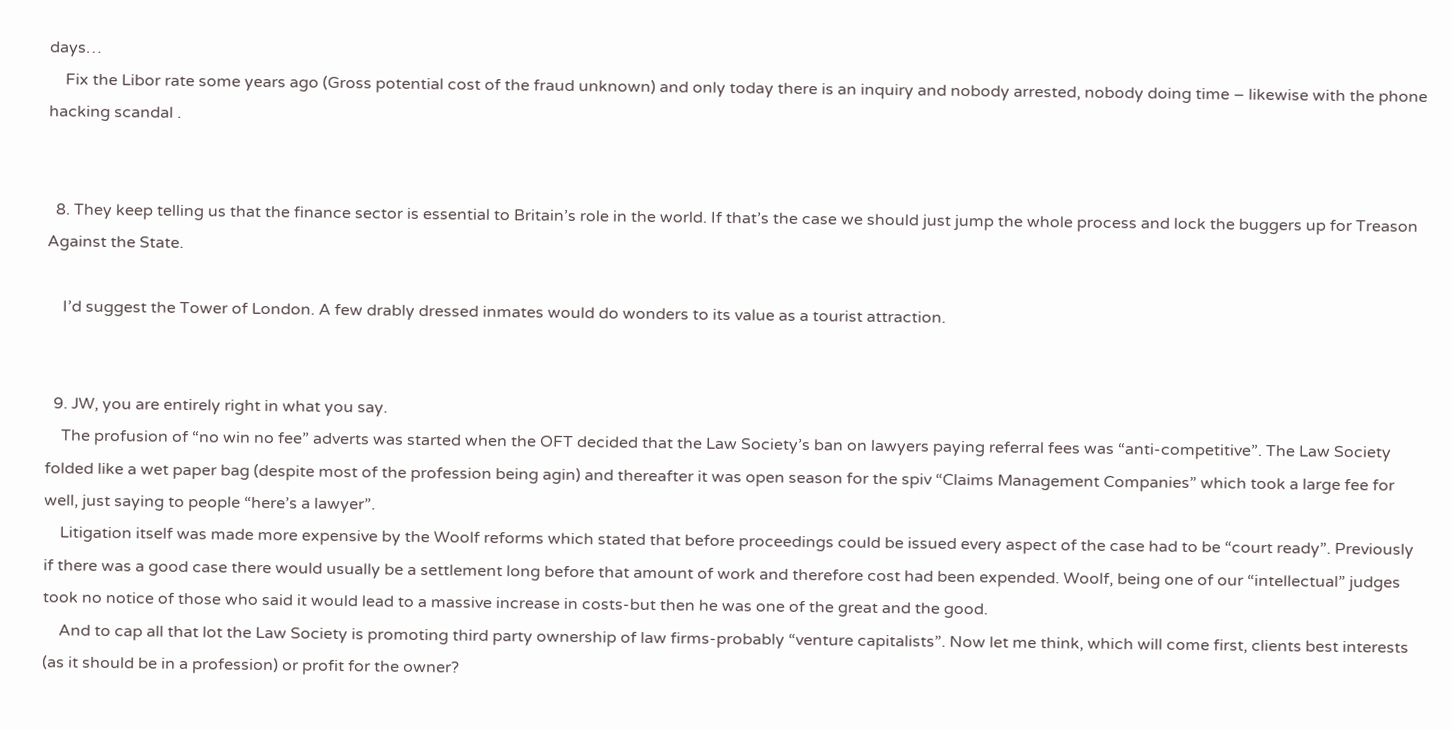days…
    Fix the Libor rate some years ago (Gross potential cost of the fraud unknown) and only today there is an inquiry and nobody arrested, nobody doing time – likewise with the phone hacking scandal .


  8. They keep telling us that the finance sector is essential to Britain’s role in the world. If that’s the case we should just jump the whole process and lock the buggers up for Treason Against the State.

    I’d suggest the Tower of London. A few drably dressed inmates would do wonders to its value as a tourist attraction.


  9. JW, you are entirely right in what you say.
    The profusion of “no win no fee” adverts was started when the OFT decided that the Law Society’s ban on lawyers paying referral fees was “anti-competitive”. The Law Society folded like a wet paper bag (despite most of the profession being agin) and thereafter it was open season for the spiv “Claims Management Companies” which took a large fee for well, just saying to people “here’s a lawyer”.
    Litigation itself was made more expensive by the Woolf reforms which stated that before proceedings could be issued every aspect of the case had to be “court ready”. Previously if there was a good case there would usually be a settlement long before that amount of work and therefore cost had been expended. Woolf, being one of our “intellectual” judges took no notice of those who said it would lead to a massive increase in costs-but then he was one of the great and the good.
    And to cap all that lot the Law Society is promoting third party ownership of law firms-probably “venture capitalists”. Now let me think, which will come first, clients best interests (as it should be in a profession) or profit for the owner?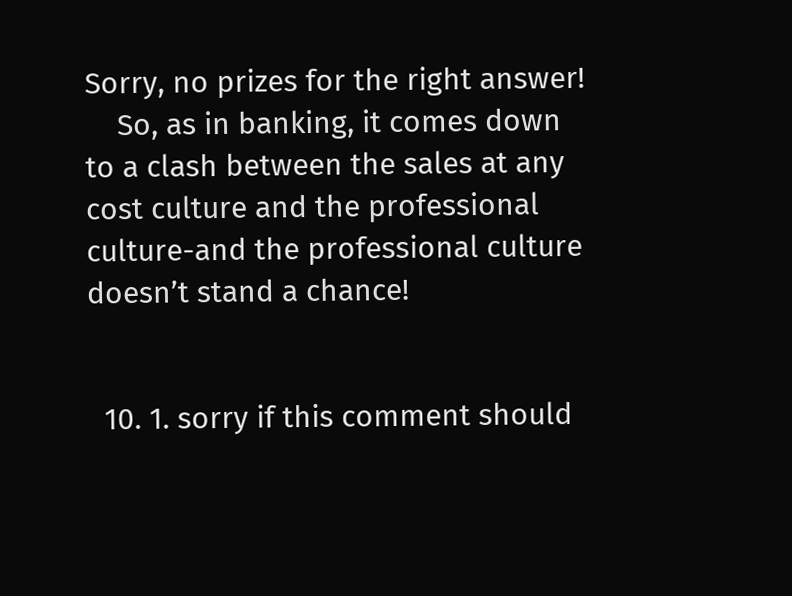Sorry, no prizes for the right answer!
    So, as in banking, it comes down to a clash between the sales at any cost culture and the professional culture-and the professional culture doesn’t stand a chance!


  10. 1. sorry if this comment should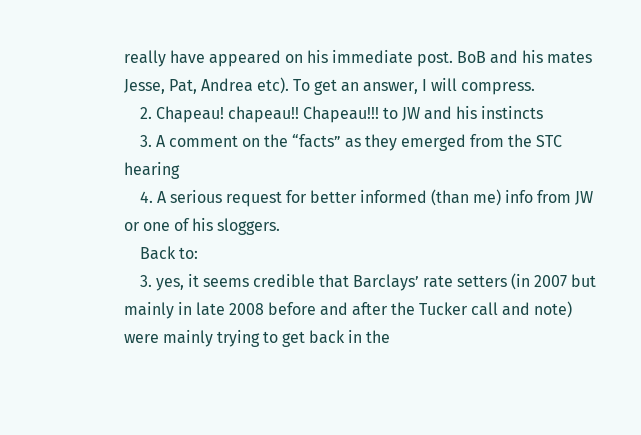really have appeared on his immediate post. BoB and his mates Jesse, Pat, Andrea etc). To get an answer, I will compress.
    2. Chapeau! chapeau!! Chapeau!!! to JW and his instincts
    3. A comment on the “facts” as they emerged from the STC hearing
    4. A serious request for better informed (than me) info from JW or one of his sloggers.
    Back to:
    3. yes, it seems credible that Barclays’ rate setters (in 2007 but mainly in late 2008 before and after the Tucker call and note) were mainly trying to get back in the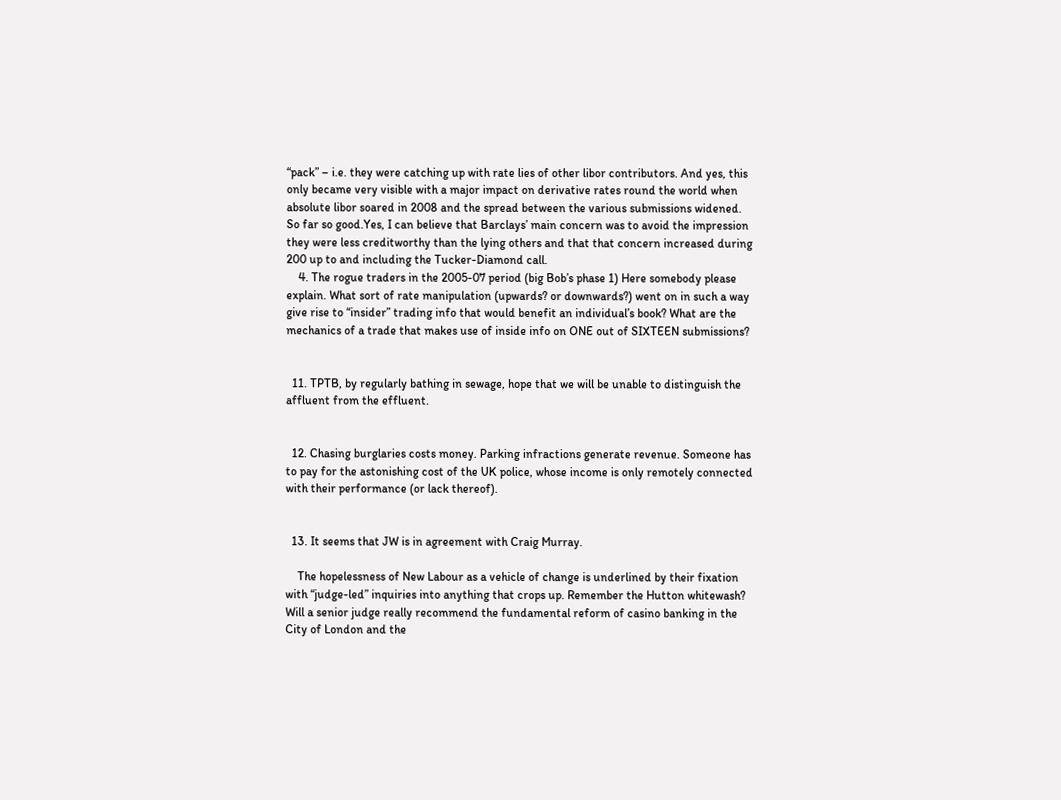“pack” – i.e. they were catching up with rate lies of other libor contributors. And yes, this only became very visible with a major impact on derivative rates round the world when absolute libor soared in 2008 and the spread between the various submissions widened. So far so good.Yes, I can believe that Barclays’ main concern was to avoid the impression they were less creditworthy than the lying others and that that concern increased during 200 up to and including the Tucker-Diamond call.
    4. The rogue traders in the 2005-07 period (big Bob’s phase 1) Here somebody please explain. What sort of rate manipulation (upwards? or downwards?) went on in such a way give rise to “insider” trading info that would benefit an individual’s book? What are the mechanics of a trade that makes use of inside info on ONE out of SIXTEEN submissions?


  11. TPTB, by regularly bathing in sewage, hope that we will be unable to distinguish the affluent from the effluent.


  12. Chasing burglaries costs money. Parking infractions generate revenue. Someone has to pay for the astonishing cost of the UK police, whose income is only remotely connected with their performance (or lack thereof).


  13. It seems that JW is in agreement with Craig Murray.

    The hopelessness of New Labour as a vehicle of change is underlined by their fixation with “judge-led” inquiries into anything that crops up. Remember the Hutton whitewash? Will a senior judge really recommend the fundamental reform of casino banking in the City of London and the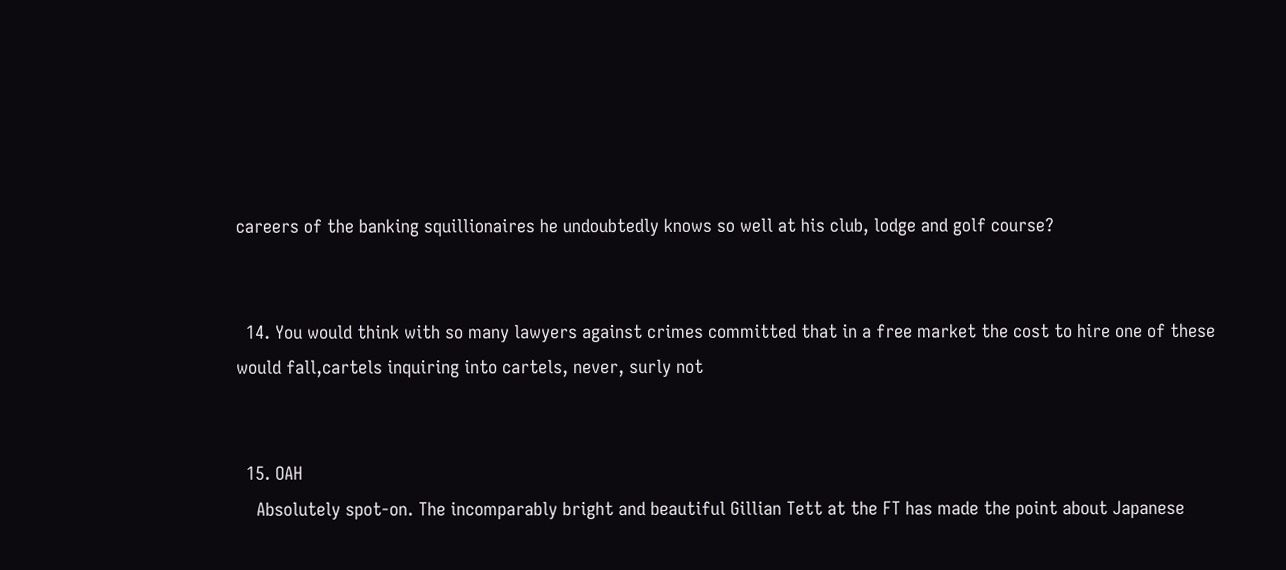careers of the banking squillionaires he undoubtedly knows so well at his club, lodge and golf course?


  14. You would think with so many lawyers against crimes committed that in a free market the cost to hire one of these would fall,cartels inquiring into cartels, never, surly not


  15. OAH
    Absolutely spot-on. The incomparably bright and beautiful Gillian Tett at the FT has made the point about Japanese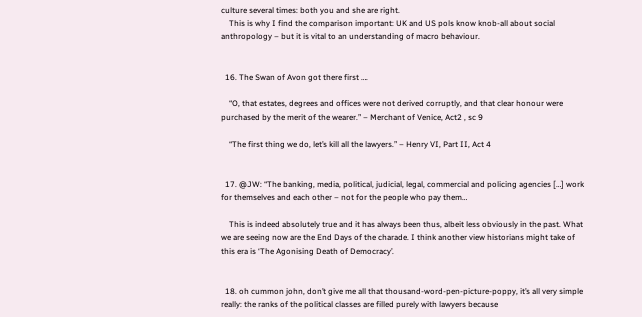culture several times: both you and she are right.
    This is why I find the comparison important: UK and US pols know knob-all about social anthropology – but it is vital to an understanding of macro behaviour.


  16. The Swan of Avon got there first ….

    “O, that estates, degrees and offices were not derived corruptly, and that clear honour were purchased by the merit of the wearer.” – Merchant of Venice, Act2 , sc 9

    “The first thing we do, let’s kill all the lawyers.” – Henry VI, Part II, Act 4


  17. @JW: “The banking, media, political, judicial, legal, commercial and policing agencies […] work for themselves and each other – not for the people who pay them…

    This is indeed absolutely true and it has always been thus, albeit less obviously in the past. What we are seeing now are the End Days of the charade. I think another view historians might take of this era is ‘The Agonising Death of Democracy’.


  18. oh cummon john, don’t give me all that thousand-word-pen-picture-poppy, it’s all very simple really: the ranks of the political classes are filled purely with lawyers because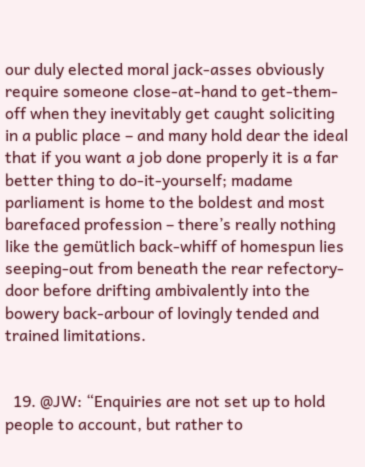our duly elected moral jack-asses obviously require someone close-at-hand to get-them-off when they inevitably get caught soliciting in a public place – and many hold dear the ideal that if you want a job done properly it is a far better thing to do-it-yourself; madame parliament is home to the boldest and most barefaced profession – there’s really nothing like the gemütlich back-whiff of homespun lies seeping-out from beneath the rear refectory-door before drifting ambivalently into the bowery back-arbour of lovingly tended and trained limitations.


  19. @JW: “Enquiries are not set up to hold people to account, but rather to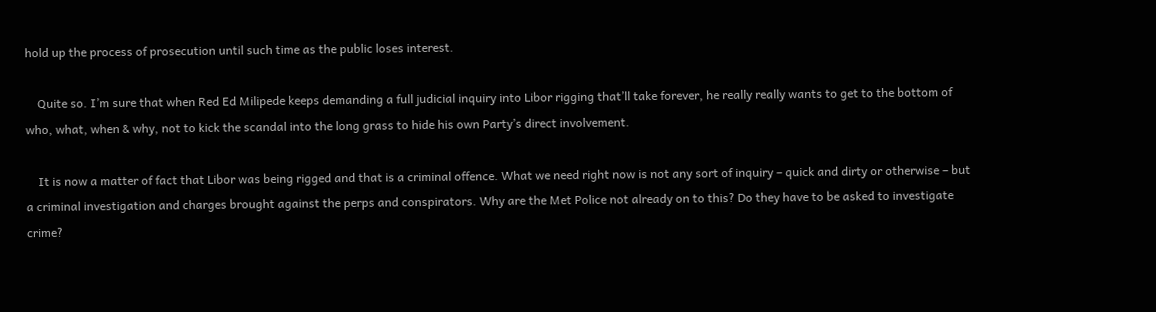hold up the process of prosecution until such time as the public loses interest.

    Quite so. I’m sure that when Red Ed Milipede keeps demanding a full judicial inquiry into Libor rigging that’ll take forever, he really really wants to get to the bottom of who, what, when & why, not to kick the scandal into the long grass to hide his own Party’s direct involvement.

    It is now a matter of fact that Libor was being rigged and that is a criminal offence. What we need right now is not any sort of inquiry – quick and dirty or otherwise – but a criminal investigation and charges brought against the perps and conspirators. Why are the Met Police not already on to this? Do they have to be asked to investigate crime?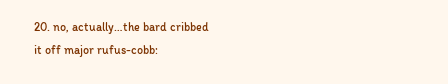20. no, actually…the bard cribbed it off major rufus-cobb: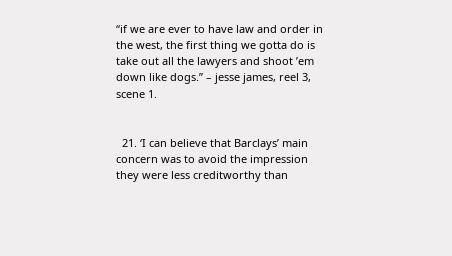“if we are ever to have law and order in the west, the first thing we gotta do is take out all the lawyers and shoot ’em down like dogs.” – jesse james, reel 3, scene 1.


  21. ‘I can believe that Barclays’ main concern was to avoid the impression they were less creditworthy than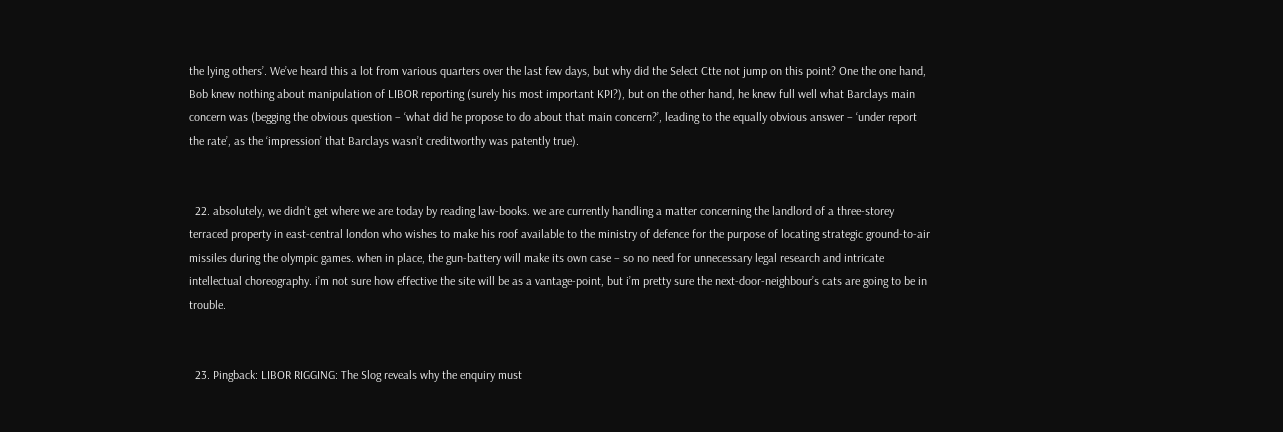the lying others’. We’ve heard this a lot from various quarters over the last few days, but why did the Select Ctte not jump on this point? One the one hand, Bob knew nothing about manipulation of LIBOR reporting (surely his most important KPI?), but on the other hand, he knew full well what Barclays main concern was (begging the obvious question – ‘what did he propose to do about that main concern?’, leading to the equally obvious answer – ‘under report the rate’, as the ‘impression’ that Barclays wasn’t creditworthy was patently true).


  22. absolutely, we didn’t get where we are today by reading law-books. we are currently handling a matter concerning the landlord of a three-storey terraced property in east-central london who wishes to make his roof available to the ministry of defence for the purpose of locating strategic ground-to-air missiles during the olympic games. when in place, the gun-battery will make its own case – so no need for unnecessary legal research and intricate intellectual choreography. i’m not sure how effective the site will be as a vantage-point, but i’m pretty sure the next-door-neighbour’s cats are going to be in trouble.


  23. Pingback: LIBOR RIGGING: The Slog reveals why the enquiry must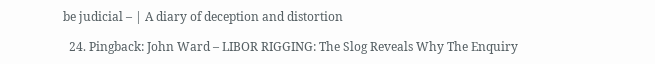be judicial – | A diary of deception and distortion

  24. Pingback: John Ward – LIBOR RIGGING: The Slog Reveals Why The Enquiry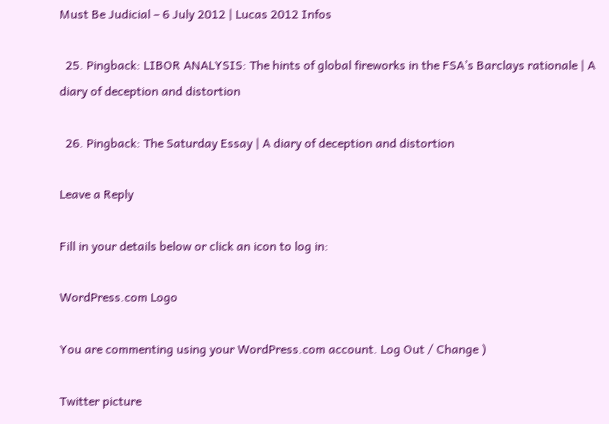Must Be Judicial – 6 July 2012 | Lucas 2012 Infos

  25. Pingback: LIBOR ANALYSIS: The hints of global fireworks in the FSA’s Barclays rationale | A diary of deception and distortion

  26. Pingback: The Saturday Essay | A diary of deception and distortion

Leave a Reply

Fill in your details below or click an icon to log in:

WordPress.com Logo

You are commenting using your WordPress.com account. Log Out / Change )

Twitter picture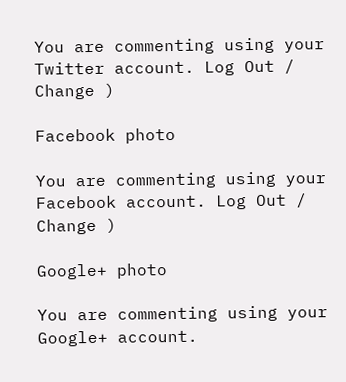You are commenting using your Twitter account. Log Out / Change )

Facebook photo

You are commenting using your Facebook account. Log Out / Change )

Google+ photo

You are commenting using your Google+ account.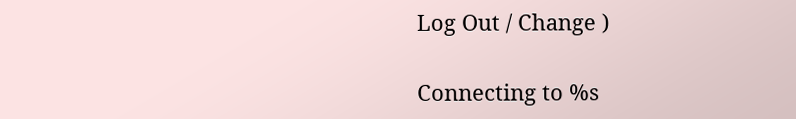Log Out / Change )

Connecting to %s